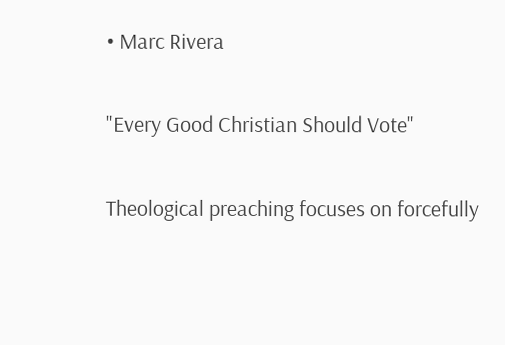• Marc Rivera

"Every Good Christian Should Vote"

Theological preaching focuses on forcefully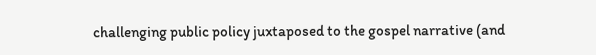challenging public policy juxtaposed to the gospel narrative (and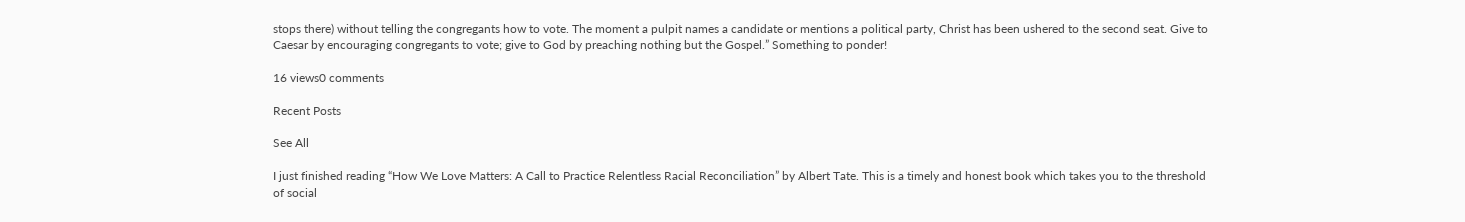stops there) without telling the congregants how to vote. The moment a pulpit names a candidate or mentions a political party, Christ has been ushered to the second seat. Give to Caesar by encouraging congregants to vote; give to God by preaching nothing but the Gospel.” Something to ponder!

16 views0 comments

Recent Posts

See All

I just finished reading “How We Love Matters: A Call to Practice Relentless Racial Reconciliation” by Albert Tate. This is a timely and honest book which takes you to the threshold of social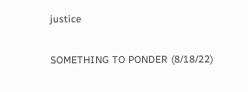justice

SOMETHING TO PONDER (8/18/22)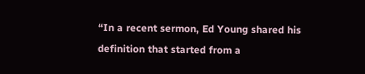“In a recent sermon, Ed Young shared his definition that started from a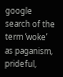google search of the term ‘woke’ as paganism, prideful,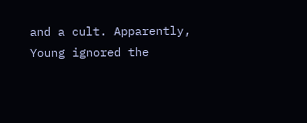and a cult. Apparently, Young ignored the